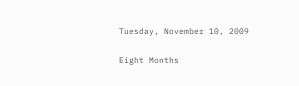Tuesday, November 10, 2009

Eight Months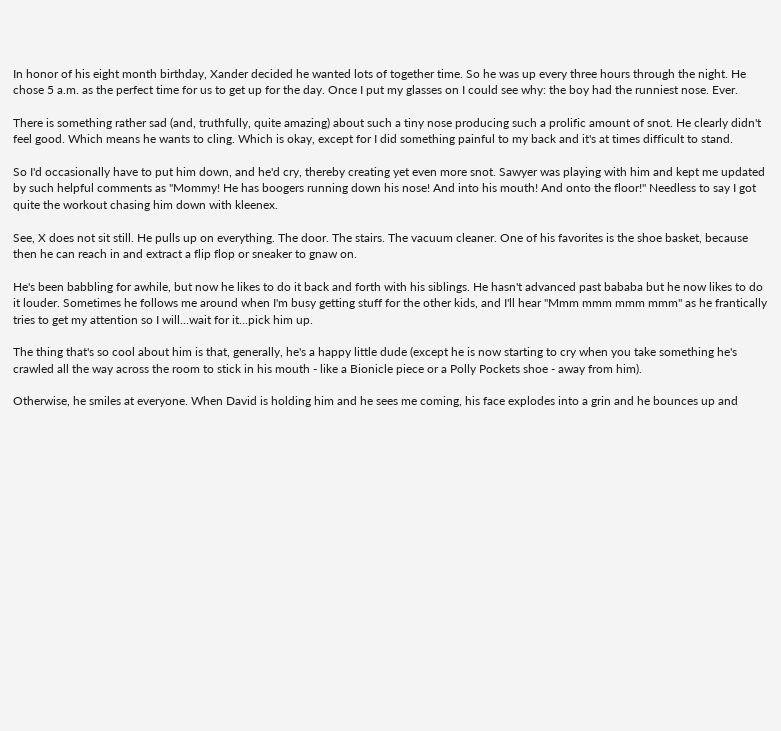In honor of his eight month birthday, Xander decided he wanted lots of together time. So he was up every three hours through the night. He chose 5 a.m. as the perfect time for us to get up for the day. Once I put my glasses on I could see why: the boy had the runniest nose. Ever.

There is something rather sad (and, truthfully, quite amazing) about such a tiny nose producing such a prolific amount of snot. He clearly didn't feel good. Which means he wants to cling. Which is okay, except for I did something painful to my back and it's at times difficult to stand.

So I'd occasionally have to put him down, and he'd cry, thereby creating yet even more snot. Sawyer was playing with him and kept me updated by such helpful comments as "Mommy! He has boogers running down his nose! And into his mouth! And onto the floor!" Needless to say I got quite the workout chasing him down with kleenex.

See, X does not sit still. He pulls up on everything. The door. The stairs. The vacuum cleaner. One of his favorites is the shoe basket, because then he can reach in and extract a flip flop or sneaker to gnaw on.

He's been babbling for awhile, but now he likes to do it back and forth with his siblings. He hasn't advanced past bababa but he now likes to do it louder. Sometimes he follows me around when I'm busy getting stuff for the other kids, and I'll hear "Mmm mmm mmm mmm" as he frantically tries to get my attention so I will...wait for it...pick him up.

The thing that's so cool about him is that, generally, he's a happy little dude (except he is now starting to cry when you take something he's crawled all the way across the room to stick in his mouth - like a Bionicle piece or a Polly Pockets shoe - away from him).

Otherwise, he smiles at everyone. When David is holding him and he sees me coming, his face explodes into a grin and he bounces up and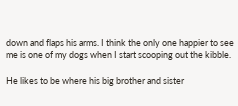down and flaps his arms. I think the only one happier to see me is one of my dogs when I start scooping out the kibble.

He likes to be where his big brother and sister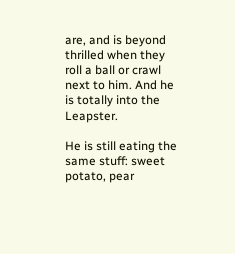are, and is beyond thrilled when they roll a ball or crawl next to him. And he is totally into the Leapster.

He is still eating the same stuff: sweet potato, pear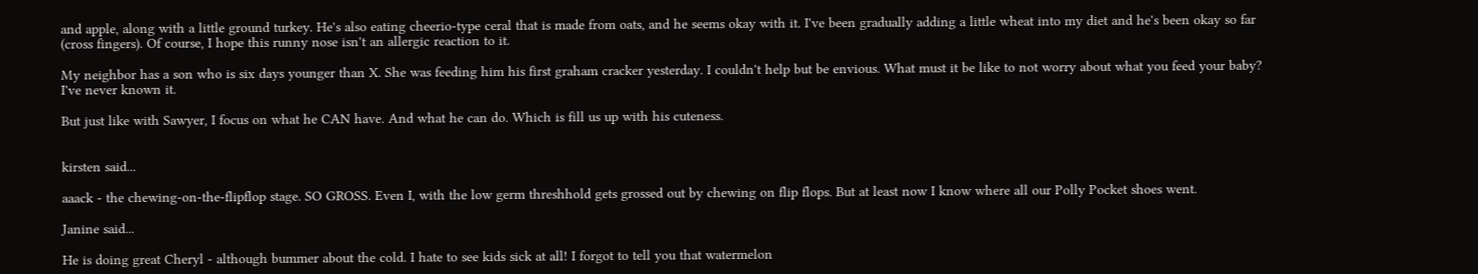and apple, along with a little ground turkey. He's also eating cheerio-type ceral that is made from oats, and he seems okay with it. I've been gradually adding a little wheat into my diet and he's been okay so far (cross fingers). Of course, I hope this runny nose isn't an allergic reaction to it.

My neighbor has a son who is six days younger than X. She was feeding him his first graham cracker yesterday. I couldn't help but be envious. What must it be like to not worry about what you feed your baby? I've never known it.

But just like with Sawyer, I focus on what he CAN have. And what he can do. Which is fill us up with his cuteness.


kirsten said...

aaack - the chewing-on-the-flipflop stage. SO GROSS. Even I, with the low germ threshhold gets grossed out by chewing on flip flops. But at least now I know where all our Polly Pocket shoes went.

Janine said...

He is doing great Cheryl - although bummer about the cold. I hate to see kids sick at all! I forgot to tell you that watermelon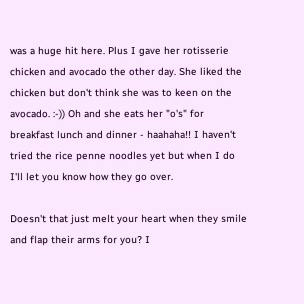was a huge hit here. Plus I gave her rotisserie chicken and avocado the other day. She liked the chicken but don't think she was to keen on the avocado. :-)) Oh and she eats her "o's" for breakfast lunch and dinner - haahaha!! I haven't tried the rice penne noodles yet but when I do I'll let you know how they go over.

Doesn't that just melt your heart when they smile and flap their arms for you? I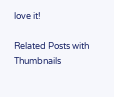love it!

Related Posts with Thumbnails